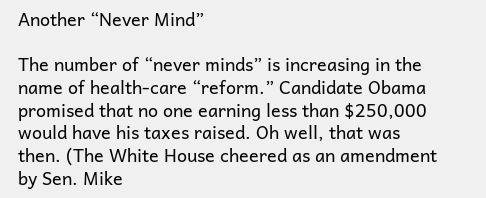Another “Never Mind”

The number of “never minds” is increasing in the name of health-care “reform.” Candidate Obama promised that no one earning less than $250,000 would have his taxes raised. Oh well, that was then. (The White House cheered as an amendment by Sen. Mike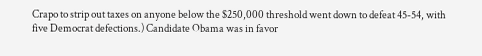Crapo to strip out taxes on anyone below the $250,000 threshold went down to defeat 45-54, with five Democrat defections.) Candidate Obama was in favor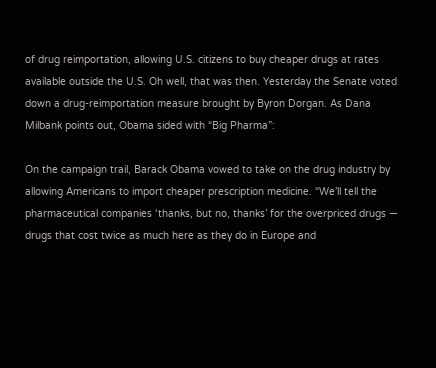of drug reimportation, allowing U.S. citizens to buy cheaper drugs at rates available outside the U.S. Oh well, that was then. Yesterday the Senate voted down a drug-reimportation measure brought by Byron Dorgan. As Dana Milbank points out, Obama sided with “Big Pharma”:

On the campaign trail, Barack Obama vowed to take on the drug industry by allowing Americans to import cheaper prescription medicine. “We’ll tell the pharmaceutical companies ‘thanks, but no, thanks’ for the overpriced drugs — drugs that cost twice as much here as they do in Europe and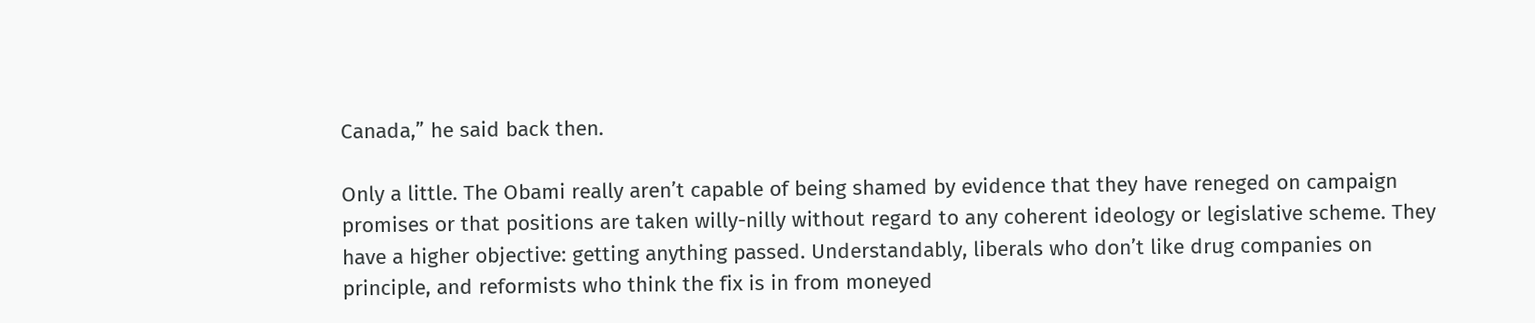Canada,” he said back then.

Only a little. The Obami really aren’t capable of being shamed by evidence that they have reneged on campaign promises or that positions are taken willy-nilly without regard to any coherent ideology or legislative scheme. They have a higher objective: getting anything passed. Understandably, liberals who don’t like drug companies on principle, and reformists who think the fix is in from moneyed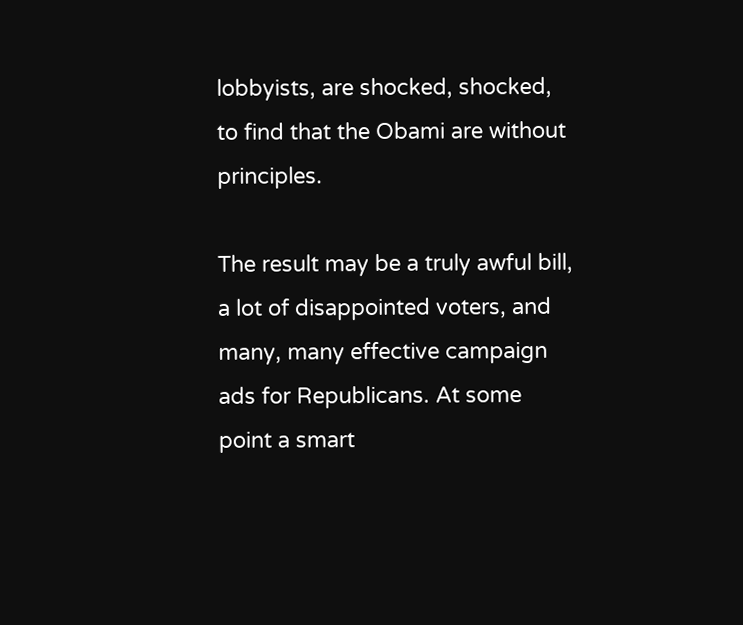lobbyists, are shocked, shocked, to find that the Obami are without principles.

The result may be a truly awful bill, a lot of disappointed voters, and many, many effective campaign ads for Republicans. At some point a smart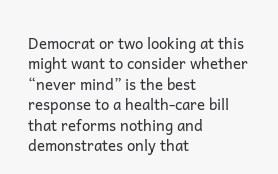Democrat or two looking at this might want to consider whether “never mind” is the best response to a health-care bill that reforms nothing and demonstrates only that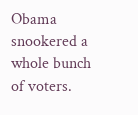Obama snookered a whole bunch of voters.